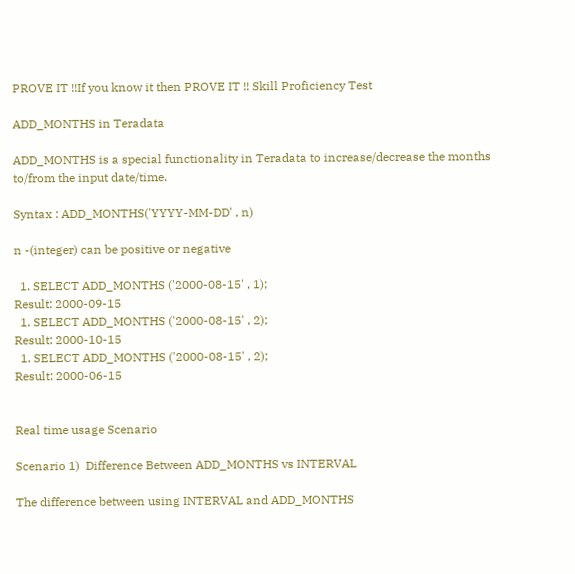PROVE IT !!If you know it then PROVE IT !! Skill Proficiency Test

ADD_MONTHS in Teradata

ADD_MONTHS is a special functionality in Teradata to increase/decrease the months to/from the input date/time.

Syntax : ADD_MONTHS('YYYY-MM-DD' , n)

n -(integer) can be positive or negative

  1. SELECT ADD_MONTHS ('2000-08-15' , 1);
Result: 2000-09-15
  1. SELECT ADD_MONTHS ('2000-08-15' , 2);
Result: 2000-10-15
  1. SELECT ADD_MONTHS ('2000-08-15' , 2);
Result: 2000-06-15


Real time usage Scenario

Scenario 1)  Difference Between ADD_MONTHS vs INTERVAL

The difference between using INTERVAL and ADD_MONTHS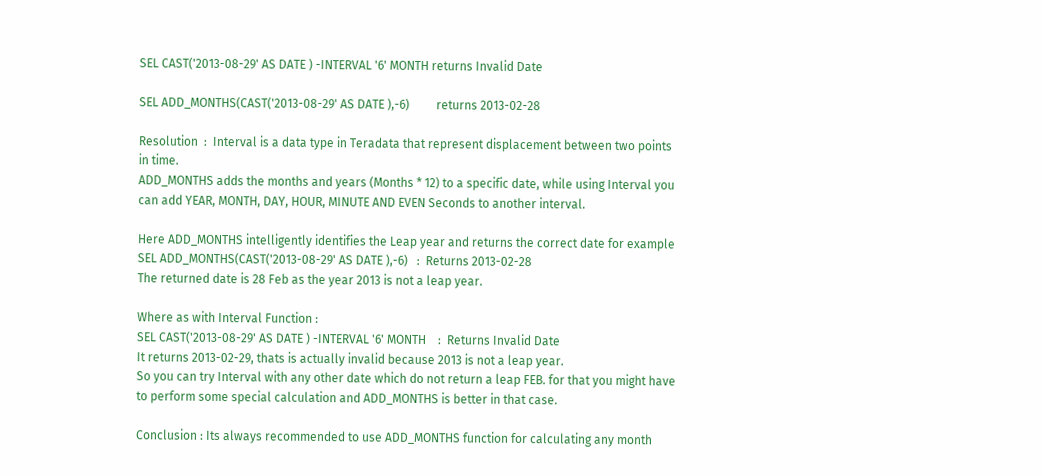SEL CAST('2013-08-29' AS DATE ) -INTERVAL '6' MONTH returns Invalid Date

SEL ADD_MONTHS(CAST('2013-08-29' AS DATE ),-6)         returns 2013-02-28

Resolution  :  Interval is a data type in Teradata that represent displacement between two points in time.
ADD_MONTHS adds the months and years (Months * 12) to a specific date, while using Interval you can add YEAR, MONTH, DAY, HOUR, MINUTE AND EVEN Seconds to another interval.

Here ADD_MONTHS intelligently identifies the Leap year and returns the correct date for example
SEL ADD_MONTHS(CAST('2013-08-29' AS DATE ),-6)   :  Returns 2013-02-28
The returned date is 28 Feb as the year 2013 is not a leap year.

Where as with Interval Function :
SEL CAST('2013-08-29' AS DATE ) -INTERVAL '6' MONTH    :  Returns Invalid Date
It returns 2013-02-29, thats is actually invalid because 2013 is not a leap year.
So you can try Interval with any other date which do not return a leap FEB. for that you might have to perform some special calculation and ADD_MONTHS is better in that case.

Conclusion : Its always recommended to use ADD_MONTHS function for calculating any month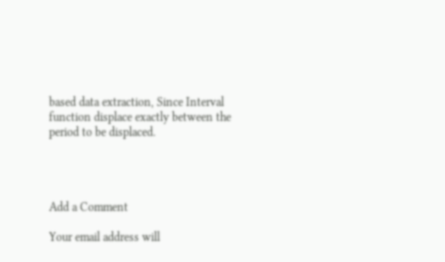based data extraction, Since Interval function displace exactly between the period to be displaced.




Add a Comment

Your email address will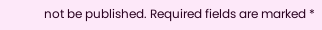not be published. Required fields are marked *